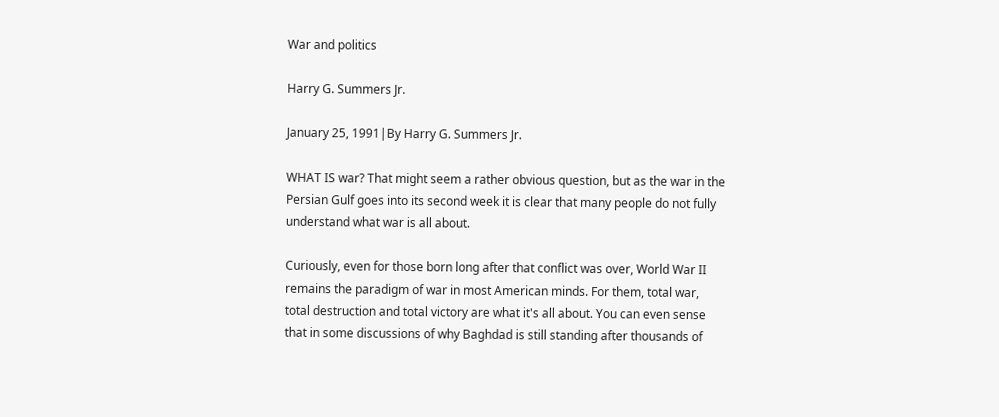War and politics

Harry G. Summers Jr.

January 25, 1991|By Harry G. Summers Jr.

WHAT IS war? That might seem a rather obvious question, but as the war in the Persian Gulf goes into its second week it is clear that many people do not fully understand what war is all about.

Curiously, even for those born long after that conflict was over, World War II remains the paradigm of war in most American minds. For them, total war, total destruction and total victory are what it's all about. You can even sense that in some discussions of why Baghdad is still standing after thousands of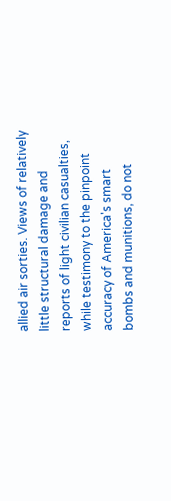allied air sorties. Views of relatively little structural damage and reports of light civilian casualties, while testimony to the pinpoint accuracy of America's smart bombs and munitions, do not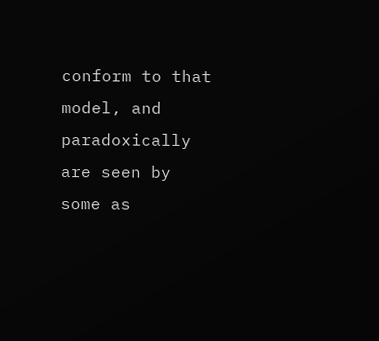conform to that model, and paradoxically are seen by some as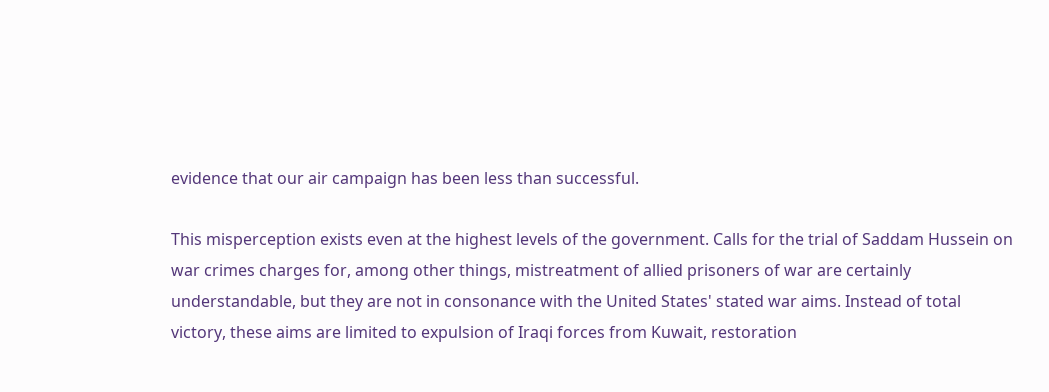evidence that our air campaign has been less than successful.

This misperception exists even at the highest levels of the government. Calls for the trial of Saddam Hussein on war crimes charges for, among other things, mistreatment of allied prisoners of war are certainly understandable, but they are not in consonance with the United States' stated war aims. Instead of total victory, these aims are limited to expulsion of Iraqi forces from Kuwait, restoration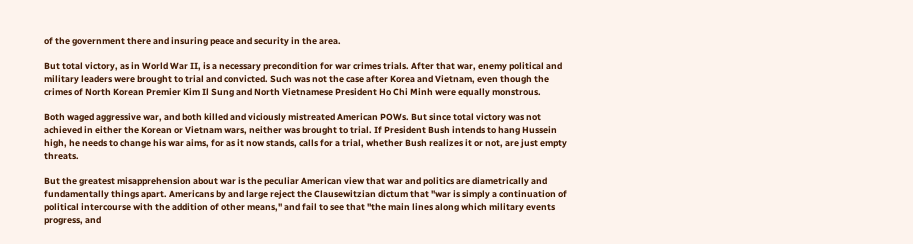of the government there and insuring peace and security in the area.

But total victory, as in World War II, is a necessary precondition for war crimes trials. After that war, enemy political and military leaders were brought to trial and convicted. Such was not the case after Korea and Vietnam, even though the crimes of North Korean Premier Kim Il Sung and North Vietnamese President Ho Chi Minh were equally monstrous.

Both waged aggressive war, and both killed and viciously mistreated American POWs. But since total victory was not achieved in either the Korean or Vietnam wars, neither was brought to trial. If President Bush intends to hang Hussein high, he needs to change his war aims, for as it now stands, calls for a trial, whether Bush realizes it or not, are just empty threats.

But the greatest misapprehension about war is the peculiar American view that war and politics are diametrically and fundamentally things apart. Americans by and large reject the Clausewitzian dictum that "war is simply a continuation of political intercourse with the addition of other means," and fail to see that "the main lines along which military events progress, and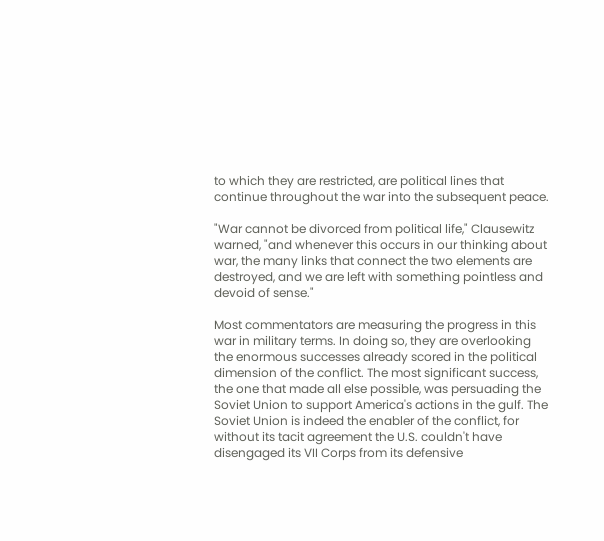to which they are restricted, are political lines that continue throughout the war into the subsequent peace.

"War cannot be divorced from political life," Clausewitz warned, "and whenever this occurs in our thinking about war, the many links that connect the two elements are destroyed, and we are left with something pointless and devoid of sense."

Most commentators are measuring the progress in this war in military terms. In doing so, they are overlooking the enormous successes already scored in the political dimension of the conflict. The most significant success, the one that made all else possible, was persuading the Soviet Union to support America's actions in the gulf. The Soviet Union is indeed the enabler of the conflict, for without its tacit agreement the U.S. couldn't have disengaged its VII Corps from its defensive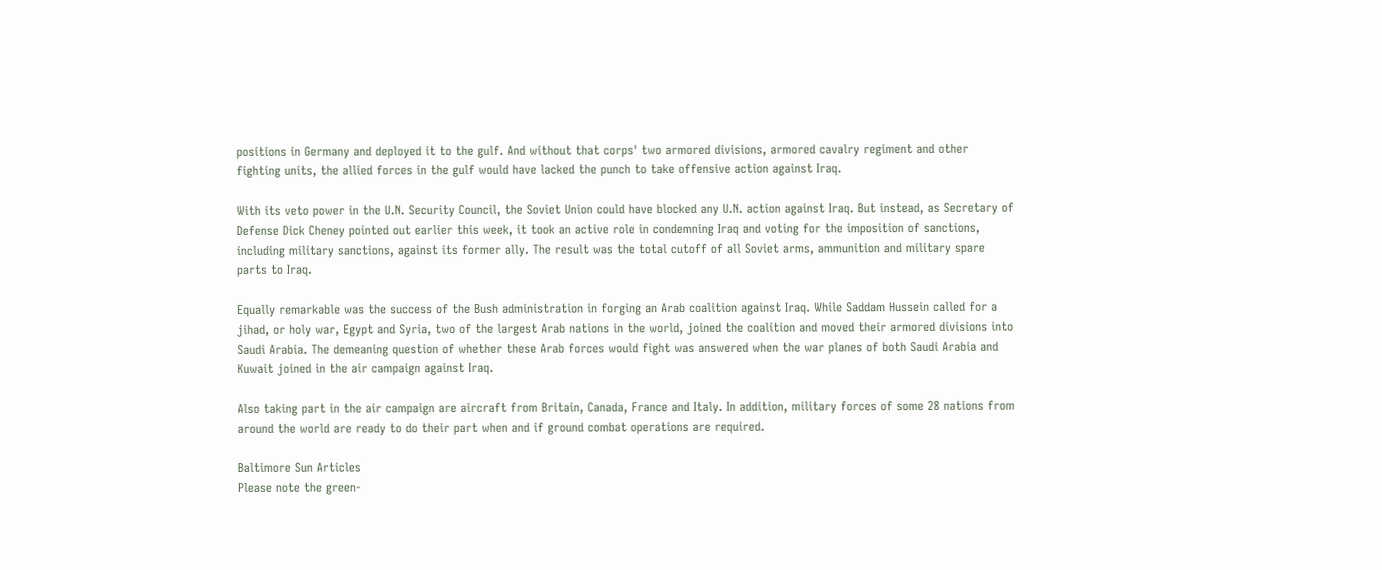positions in Germany and deployed it to the gulf. And without that corps' two armored divisions, armored cavalry regiment and other fighting units, the allied forces in the gulf would have lacked the punch to take offensive action against Iraq.

With its veto power in the U.N. Security Council, the Soviet Union could have blocked any U.N. action against Iraq. But instead, as Secretary of Defense Dick Cheney pointed out earlier this week, it took an active role in condemning Iraq and voting for the imposition of sanctions, including military sanctions, against its former ally. The result was the total cutoff of all Soviet arms, ammunition and military spare parts to Iraq.

Equally remarkable was the success of the Bush administration in forging an Arab coalition against Iraq. While Saddam Hussein called for a jihad, or holy war, Egypt and Syria, two of the largest Arab nations in the world, joined the coalition and moved their armored divisions into Saudi Arabia. The demeaning question of whether these Arab forces would fight was answered when the war planes of both Saudi Arabia and Kuwait joined in the air campaign against Iraq.

Also taking part in the air campaign are aircraft from Britain, Canada, France and Italy. In addition, military forces of some 28 nations from around the world are ready to do their part when and if ground combat operations are required.

Baltimore Sun Articles
Please note the green-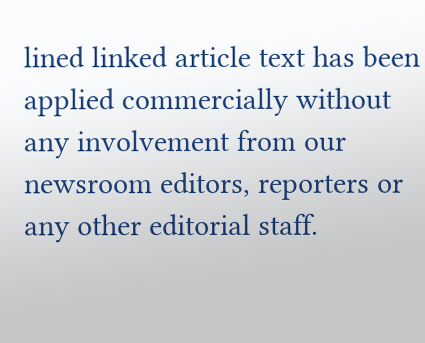lined linked article text has been applied commercially without any involvement from our newsroom editors, reporters or any other editorial staff.